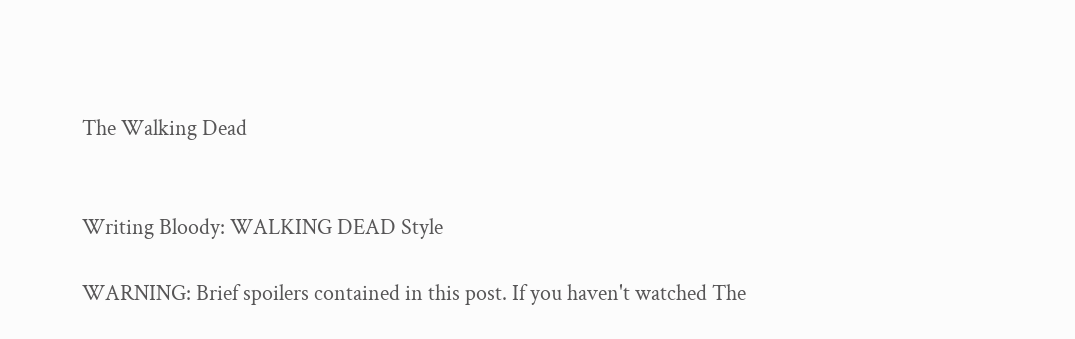The Walking Dead


Writing Bloody: WALKING DEAD Style

WARNING: Brief spoilers contained in this post. If you haven't watched The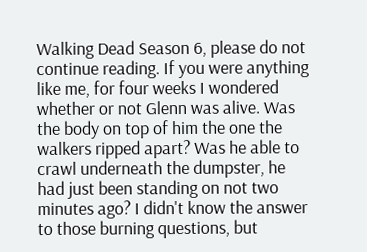Walking Dead Season 6, please do not continue reading. If you were anything like me, for four weeks I wondered whether or not Glenn was alive. Was the body on top of him the one the walkers ripped apart? Was he able to crawl underneath the dumpster, he had just been standing on not two minutes ago? I didn't know the answer to those burning questions, but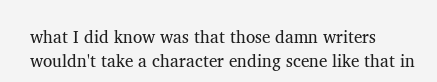what I did know was that those damn writers wouldn't take a character ending scene like that in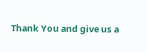Thank You and give us a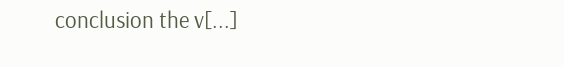conclusion the v[...]